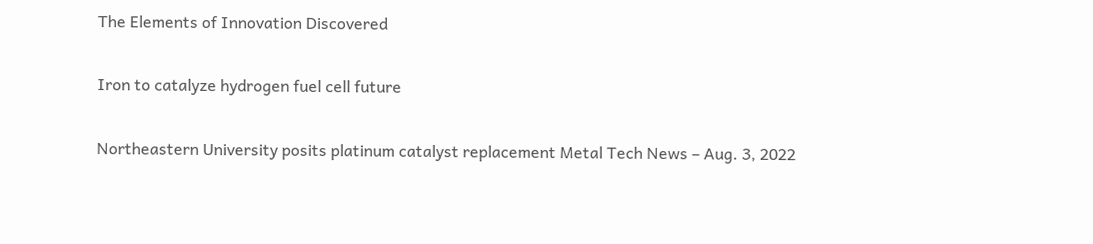The Elements of Innovation Discovered

Iron to catalyze hydrogen fuel cell future

Northeastern University posits platinum catalyst replacement Metal Tech News – Aug. 3, 2022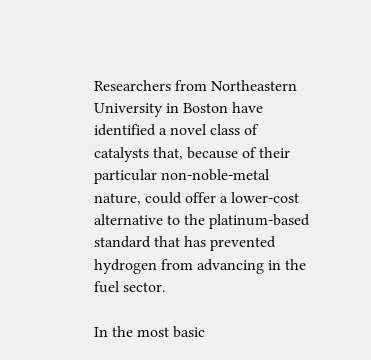Researchers from Northeastern University in Boston have identified a novel class of catalysts that, because of their particular non-noble-metal nature, could offer a lower-cost alternative to the platinum-based standard that has prevented hydrogen from advancing in the fuel sector.

In the most basic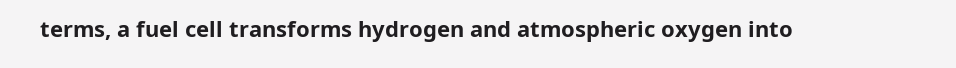terms, a fuel cell transforms hydrogen and atmospheric oxygen into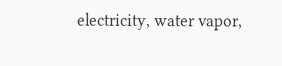electricity, water vapor,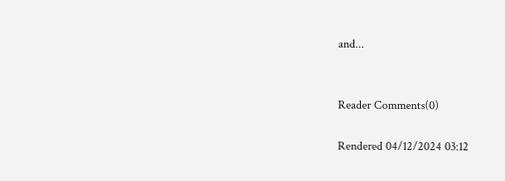and...


Reader Comments(0)

Rendered 04/12/2024 03:12